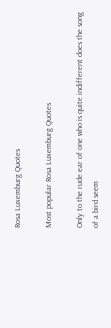Rosa Luxemburg Quotes

Most popular Rosa Luxemburg Quotes

Only to the rude ear of one who is quite indifferent does the song of a bird seem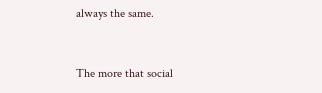always the same.


The more that social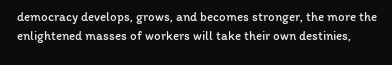democracy develops, grows, and becomes stronger, the more the enlightened masses of workers will take their own destinies,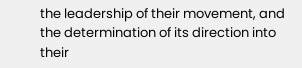the leadership of their movement, and the determination of its direction into their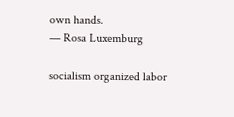own hands.
— Rosa Luxemburg

socialism organized labor